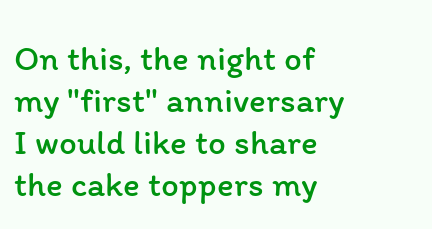On this, the night of my "first" anniversary I would like to share the cake toppers my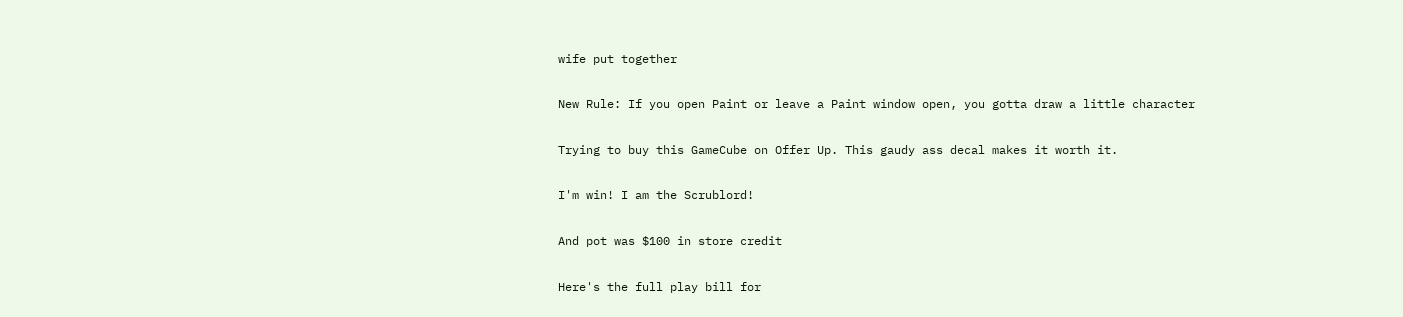wife put together

New Rule: If you open Paint or leave a Paint window open, you gotta draw a little character

Trying to buy this GameCube on Offer Up. This gaudy ass decal makes it worth it.

I'm win! I am the Scrublord!

And pot was $100 in store credit

Here's the full play bill for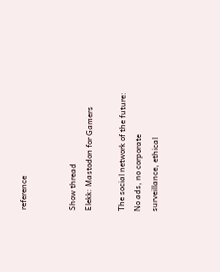reference


Show thread
Elekk: Mastodon for Gamers

The social network of the future: No ads, no corporate surveillance, ethical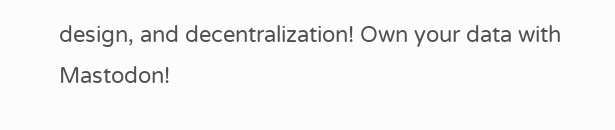design, and decentralization! Own your data with Mastodon!